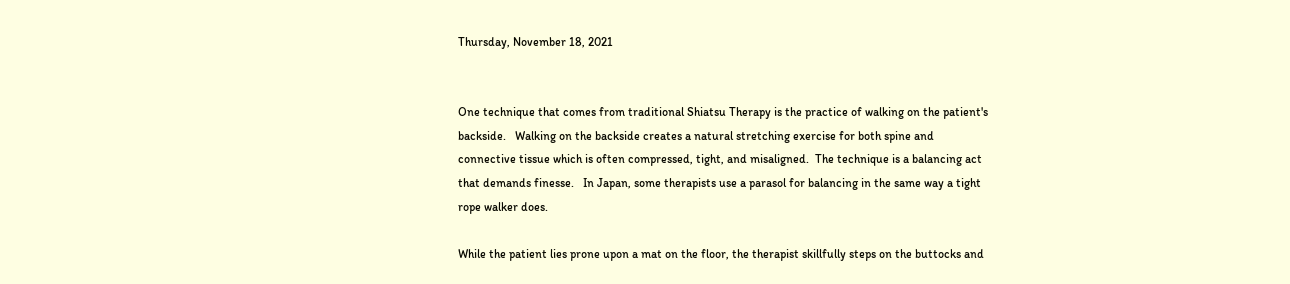Thursday, November 18, 2021


One technique that comes from traditional Shiatsu Therapy is the practice of walking on the patient's backside.   Walking on the backside creates a natural stretching exercise for both spine and connective tissue which is often compressed, tight, and misaligned.  The technique is a balancing act that demands finesse.   In Japan, some therapists use a parasol for balancing in the same way a tight rope walker does.

While the patient lies prone upon a mat on the floor, the therapist skillfully steps on the buttocks and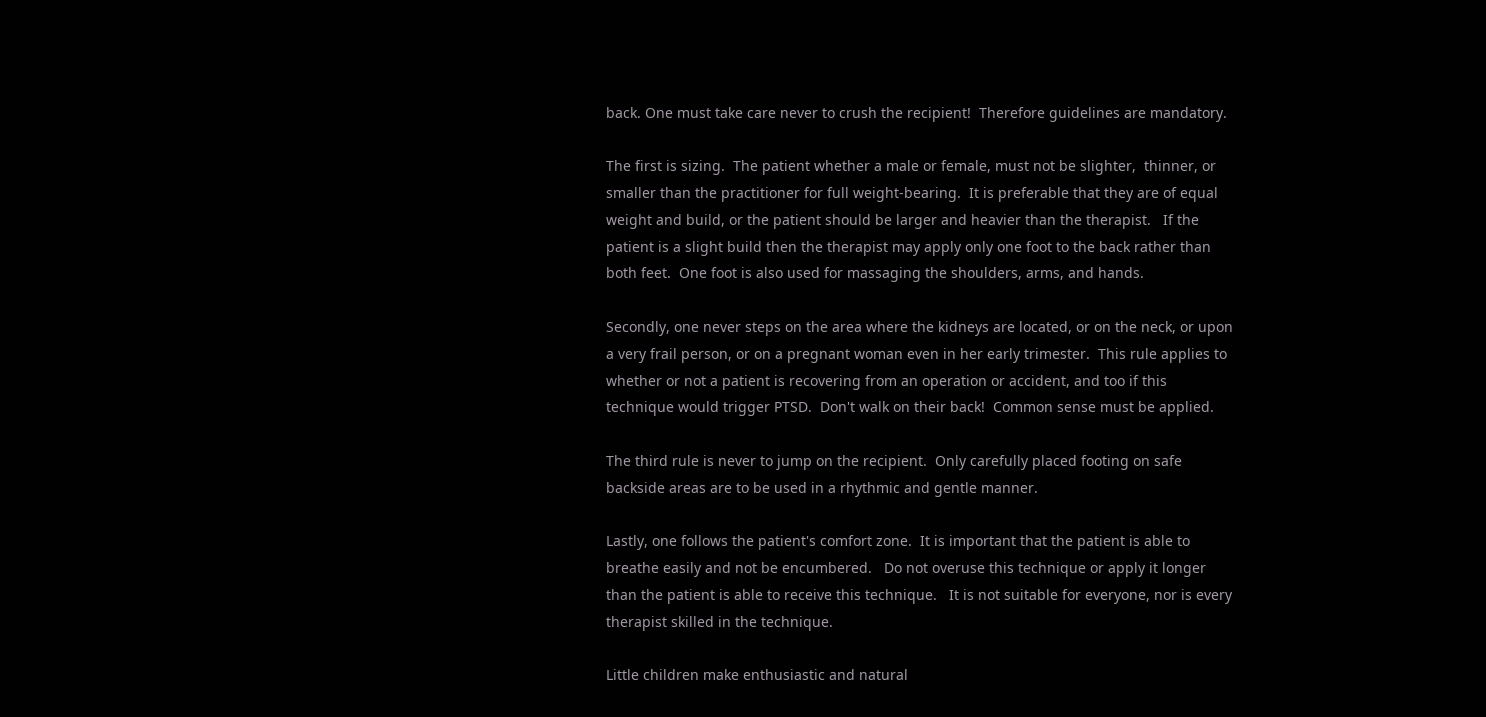back. One must take care never to crush the recipient!  Therefore guidelines are mandatory.

The first is sizing.  The patient whether a male or female, must not be slighter,  thinner, or smaller than the practitioner for full weight-bearing.  It is preferable that they are of equal weight and build, or the patient should be larger and heavier than the therapist.   If the patient is a slight build then the therapist may apply only one foot to the back rather than both feet.  One foot is also used for massaging the shoulders, arms, and hands.

Secondly, one never steps on the area where the kidneys are located, or on the neck, or upon a very frail person, or on a pregnant woman even in her early trimester.  This rule applies to whether or not a patient is recovering from an operation or accident, and too if this technique would trigger PTSD.  Don't walk on their back!  Common sense must be applied.

The third rule is never to jump on the recipient.  Only carefully placed footing on safe backside areas are to be used in a rhythmic and gentle manner.

Lastly, one follows the patient's comfort zone.  It is important that the patient is able to breathe easily and not be encumbered.   Do not overuse this technique or apply it longer than the patient is able to receive this technique.   It is not suitable for everyone, nor is every therapist skilled in the technique.

Little children make enthusiastic and natural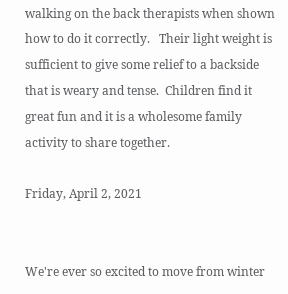walking on the back therapists when shown how to do it correctly.   Their light weight is sufficient to give some relief to a backside that is weary and tense.  Children find it great fun and it is a wholesome family activity to share together.

Friday, April 2, 2021


We're ever so excited to move from winter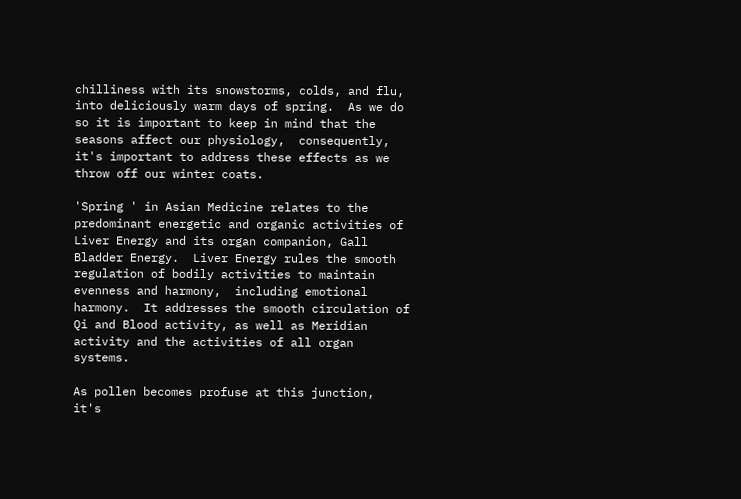chilliness with its snowstorms, colds, and flu, into deliciously warm days of spring.  As we do so it is important to keep in mind that the seasons affect our physiology,  consequently, it's important to address these effects as we throw off our winter coats.

'Spring ' in Asian Medicine relates to the predominant energetic and organic activities of Liver Energy and its organ companion, Gall Bladder Energy.  Liver Energy rules the smooth regulation of bodily activities to maintain evenness and harmony,  including emotional harmony.  It addresses the smooth circulation of Qi and Blood activity, as well as Meridian activity and the activities of all organ systems.

As pollen becomes profuse at this junction,  it's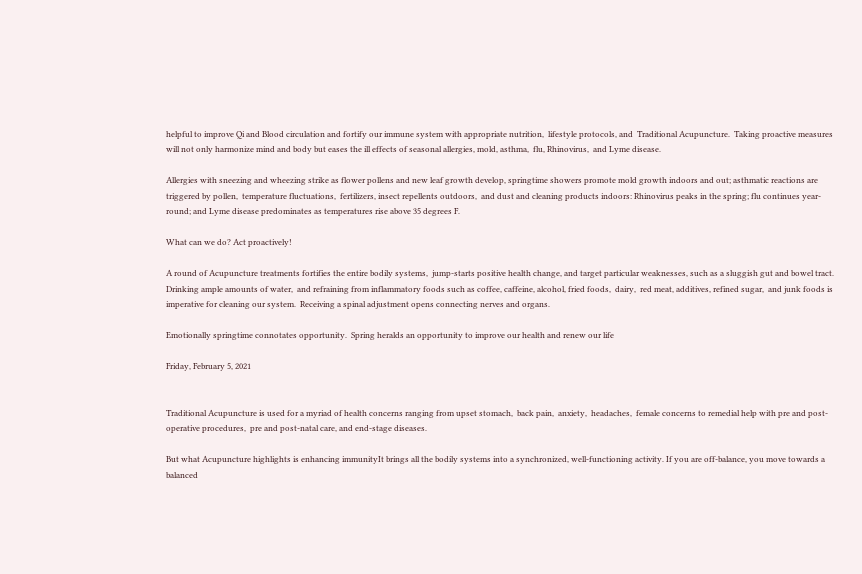helpful to improve Qi and Blood circulation and fortify our immune system with appropriate nutrition,  lifestyle protocols, and  Traditional Acupuncture.  Taking proactive measures will not only harmonize mind and body but eases the ill effects of seasonal allergies, mold, asthma,  flu, Rhinovirus,  and Lyme disease.

Allergies with sneezing and wheezing strike as flower pollens and new leaf growth develop, springtime showers promote mold growth indoors and out; asthmatic reactions are triggered by pollen,  temperature fluctuations,  fertilizers, insect repellents outdoors,  and dust and cleaning products indoors: Rhinovirus peaks in the spring; flu continues year-round; and Lyme disease predominates as temperatures rise above 35 degrees F.

What can we do? Act proactively!

A round of Acupuncture treatments fortifies the entire bodily systems,  jump-starts positive health change, and target particular weaknesses, such as a sluggish gut and bowel tract. Drinking ample amounts of water,  and refraining from inflammatory foods such as coffee, caffeine, alcohol, fried foods,  dairy,  red meat, additives, refined sugar,  and junk foods is imperative for cleaning our system.  Receiving a spinal adjustment opens connecting nerves and organs.

Emotionally springtime connotates opportunity.  Spring heralds an opportunity to improve our health and renew our life

Friday, February 5, 2021


Traditional Acupuncture is used for a myriad of health concerns ranging from upset stomach,  back pain,  anxiety,  headaches,  female concerns to remedial help with pre and post-operative procedures,  pre and post-natal care, and end-stage diseases.

But what Acupuncture highlights is enhancing immunityIt brings all the bodily systems into a synchronized, well-functioning activity. If you are off-balance, you move towards a balanced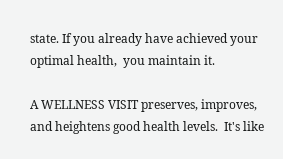state. If you already have achieved your optimal health,  you maintain it.

A WELLNESS VISIT preserves, improves, and heightens good health levels.  It's like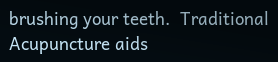brushing your teeth.  Traditional Acupuncture aids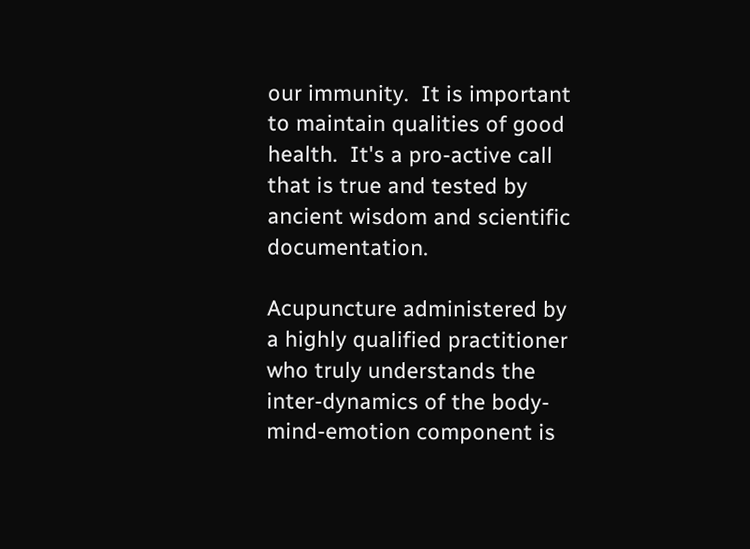our immunity.  It is important to maintain qualities of good health.  It's a pro-active call that is true and tested by ancient wisdom and scientific documentation.

Acupuncture administered by a highly qualified practitioner who truly understands the inter-dynamics of the body-mind-emotion component is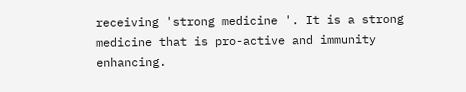receiving 'strong medicine '. It is a strong medicine that is pro-active and immunity enhancing.